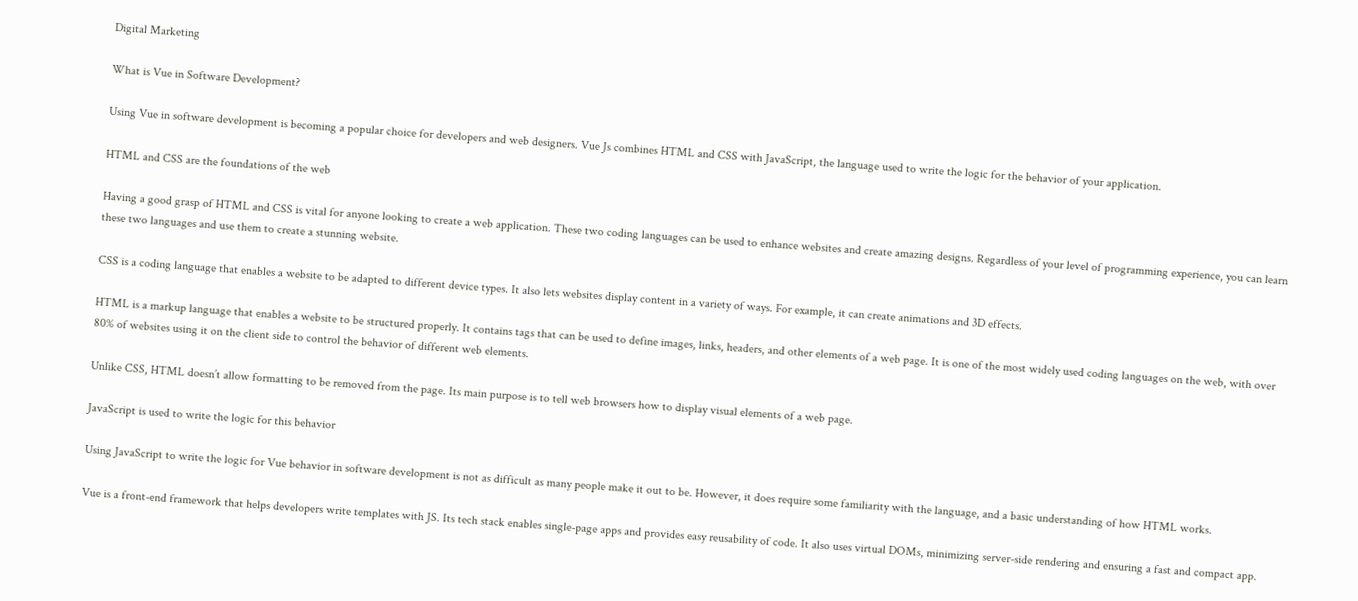Digital Marketing

What is Vue in Software Development?

Using Vue in software development is becoming a popular choice for developers and web designers. Vue Js combines HTML and CSS with JavaScript, the language used to write the logic for the behavior of your application.

HTML and CSS are the foundations of the web

Having a good grasp of HTML and CSS is vital for anyone looking to create a web application. These two coding languages can be used to enhance websites and create amazing designs. Regardless of your level of programming experience, you can learn these two languages and use them to create a stunning website.

CSS is a coding language that enables a website to be adapted to different device types. It also lets websites display content in a variety of ways. For example, it can create animations and 3D effects.

HTML is a markup language that enables a website to be structured properly. It contains tags that can be used to define images, links, headers, and other elements of a web page. It is one of the most widely used coding languages on the web, with over 80% of websites using it on the client side to control the behavior of different web elements.

Unlike CSS, HTML doesn’t allow formatting to be removed from the page. Its main purpose is to tell web browsers how to display visual elements of a web page.

JavaScript is used to write the logic for this behavior

Using JavaScript to write the logic for Vue behavior in software development is not as difficult as many people make it out to be. However, it does require some familiarity with the language, and a basic understanding of how HTML works.

Vue is a front-end framework that helps developers write templates with JS. Its tech stack enables single-page apps and provides easy reusability of code. It also uses virtual DOMs, minimizing server-side rendering and ensuring a fast and compact app.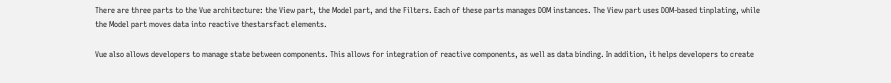There are three parts to the Vue architecture: the View part, the Model part, and the Filters. Each of these parts manages DOM instances. The View part uses DOM-based tinplating, while the Model part moves data into reactive thestarsfact elements.

Vue also allows developers to manage state between components. This allows for integration of reactive components, as well as data binding. In addition, it helps developers to create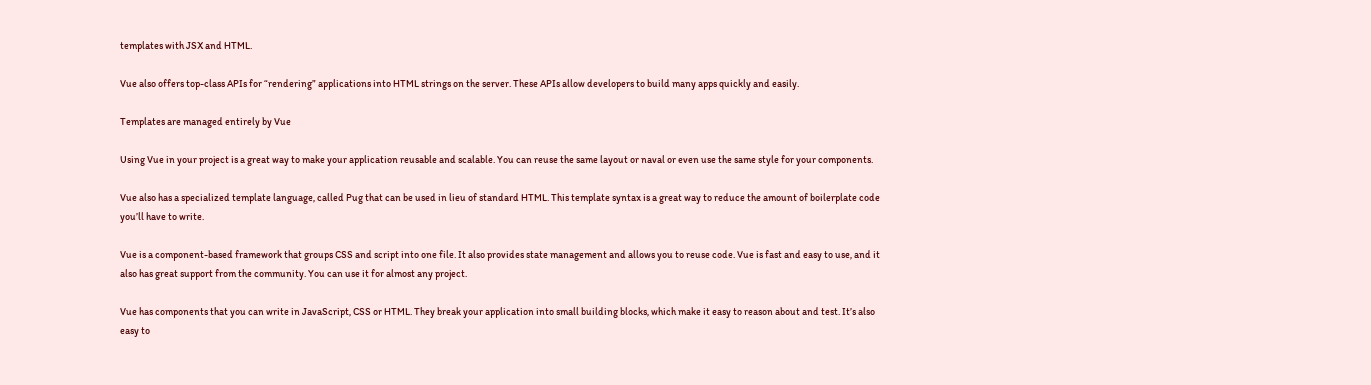templates with JSX and HTML.

Vue also offers top-class APIs for “rendering” applications into HTML strings on the server. These APIs allow developers to build many apps quickly and easily.

Templates are managed entirely by Vue

Using Vue in your project is a great way to make your application reusable and scalable. You can reuse the same layout or naval or even use the same style for your components.

Vue also has a specialized template language, called Pug that can be used in lieu of standard HTML. This template syntax is a great way to reduce the amount of boilerplate code you’ll have to write.

Vue is a component-based framework that groups CSS and script into one file. It also provides state management and allows you to reuse code. Vue is fast and easy to use, and it also has great support from the community. You can use it for almost any project.

Vue has components that you can write in JavaScript, CSS or HTML. They break your application into small building blocks, which make it easy to reason about and test. It’s also easy to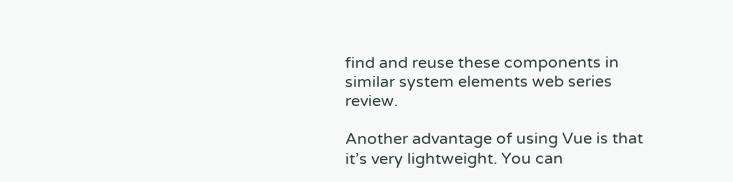find and reuse these components in similar system elements web series review.

Another advantage of using Vue is that it’s very lightweight. You can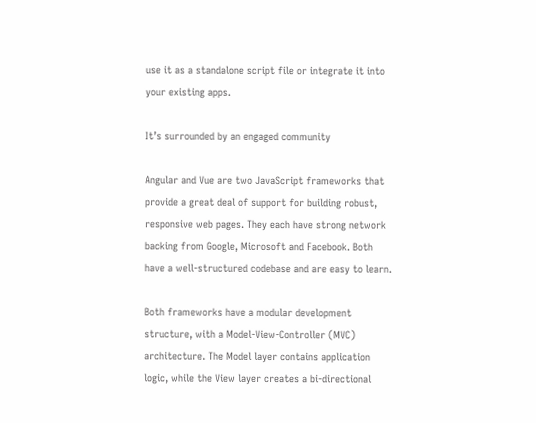use it as a standalone script file or integrate it into your existing apps.

It’s surrounded by an engaged community

Angular and Vue are two JavaScript frameworks that provide a great deal of support for building robust, responsive web pages. They each have strong network backing from Google, Microsoft and Facebook. Both have a well-structured codebase and are easy to learn.

Both frameworks have a modular development structure, with a Model-View-Controller (MVC) architecture. The Model layer contains application logic, while the View layer creates a bi-directional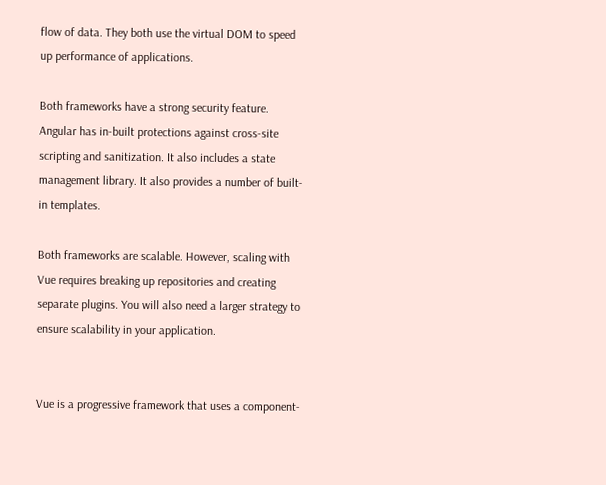flow of data. They both use the virtual DOM to speed up performance of applications.

Both frameworks have a strong security feature. Angular has in-built protections against cross-site scripting and sanitization. It also includes a state management library. It also provides a number of built-in templates.

Both frameworks are scalable. However, scaling with Vue requires breaking up repositories and creating separate plugins. You will also need a larger strategy to ensure scalability in your application.


Vue is a progressive framework that uses a component-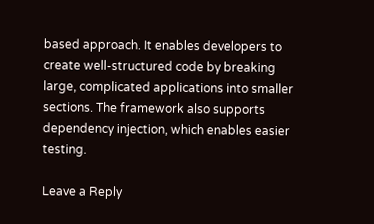based approach. It enables developers to create well-structured code by breaking large, complicated applications into smaller sections. The framework also supports dependency injection, which enables easier testing.

Leave a Reply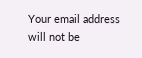Your email address will not be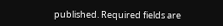published. Required fields are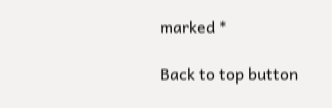marked *

Back to top button